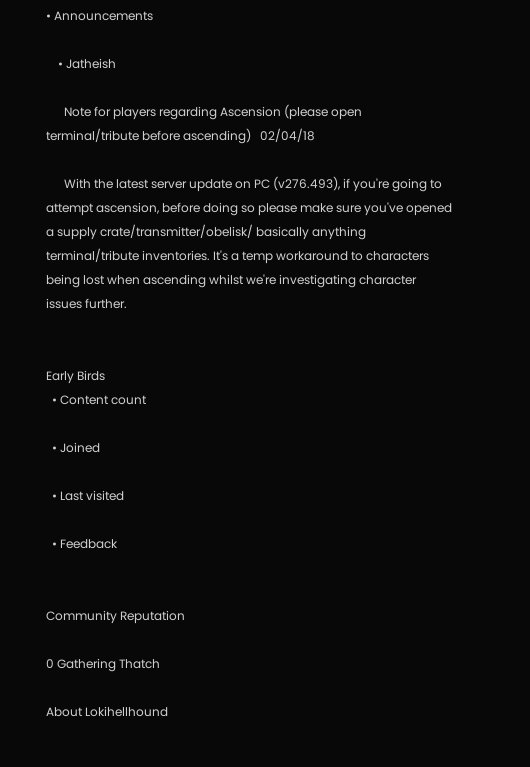• Announcements

    • Jatheish

      Note for players regarding Ascension (please open terminal/tribute before ascending)   02/04/18

      With the latest server update on PC (v276.493), if you're going to attempt ascension, before doing so please make sure you've opened a supply crate/transmitter/obelisk/ basically anything terminal/tribute inventories. It's a temp workaround to characters being lost when ascending whilst we're investigating character issues further.


Early Birds
  • Content count

  • Joined

  • Last visited

  • Feedback


Community Reputation

0 Gathering Thatch

About Lokihellhound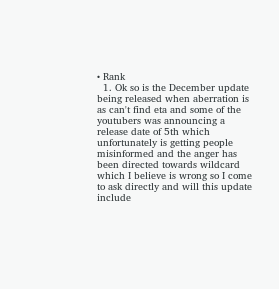• Rank
  1. Ok so is the December update being released when aberration is as can't find eta and some of the youtubers was announcing a release date of 5th which unfortunately is getting people misinformed and the anger has been directed towards wildcard which I believe is wrong so I come to ask directly and will this update include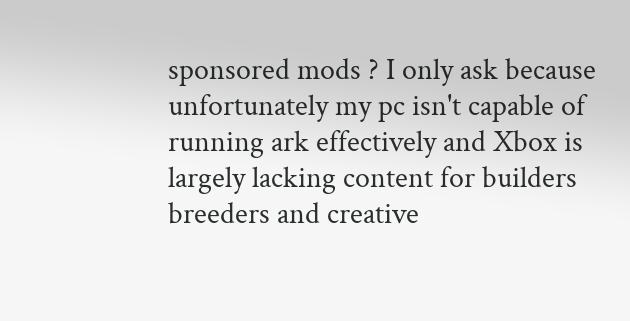sponsored mods ? I only ask because unfortunately my pc isn't capable of running ark effectively and Xbox is largely lacking content for builders breeders and creative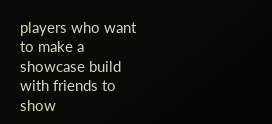players who want to make a showcase build with friends to show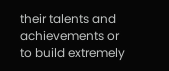their talents and achievements or to build extremely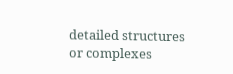detailed structures or complexes